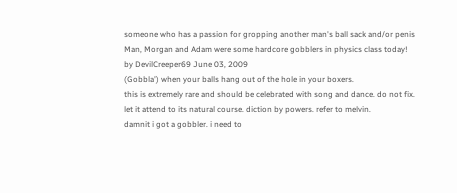someone who has a passion for gropping another man's ball sack and/or penis
Man, Morgan and Adam were some hardcore gobblers in physics class today!
by DevilCreeper69 June 03, 2009
(Gobbla') when your balls hang out of the hole in your boxers.
this is extremely rare and should be celebrated with song and dance. do not fix. let it attend to its natural course. diction by powers. refer to melvin.
damnit i got a gobbler. i need to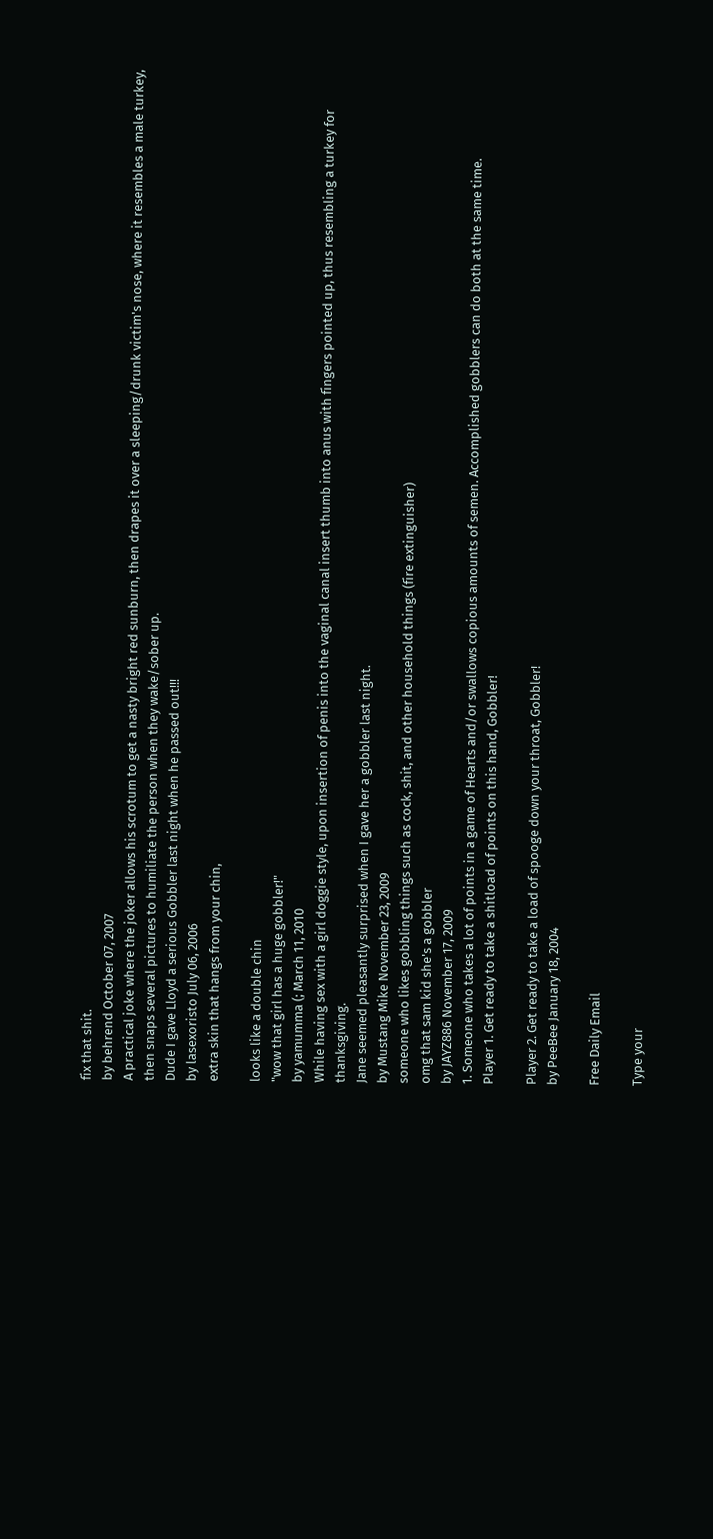fix that shit.
by behrend October 07, 2007
A practical joke where the joker allows his scrotum to get a nasty bright red sunburn, then drapes it over a sleeping/drunk victim's nose, where it resembles a male turkey, then snaps several pictures to humiliate the person when they wake/sober up.
Dude I gave Lloyd a serious Gobbler last night when he passed out!!!
by lasexoristo July 06, 2006
extra skin that hangs from your chin,

looks like a double chin
"wow that girl has a huge gobbler!"
by yamumma (; March 11, 2010
While having sex with a girl doggie style, upon insertion of penis into the vaginal canal insert thumb into anus with fingers pointed up, thus resembling a turkey for thanksgiving.
Jane seemed pleasantly surprised when I gave her a gobbler last night.
by Mustang Mike November 23, 2009
someone who likes gobbling things such as cock, shit, and other household things (fire extinguisher)
omg that sam kid she's a gobbler
by JAYZ886 November 17, 2009
1. Someone who takes a lot of points in a game of Hearts and/or swallows copious amounts of semen. Accomplished gobblers can do both at the same time.
Player 1. Get ready to take a shitload of points on this hand, Gobbler!

Player 2. Get ready to take a load of spooge down your throat, Gobbler!
by PeeBee January 18, 2004

Free Daily Email

Type your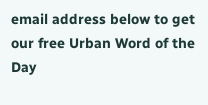email address below to get our free Urban Word of the Day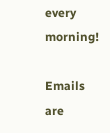every morning!

Emails are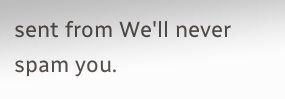sent from We'll never spam you.